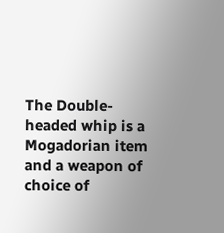The Double-headed whip is a Mogadorian item and a weapon of choice of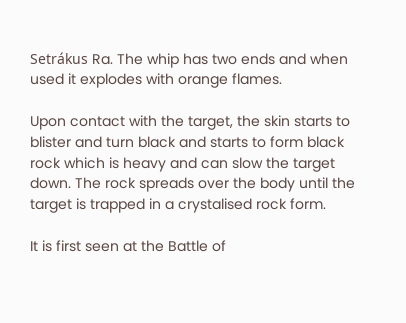Setrákus Ra. The whip has two ends and when used it explodes with orange flames.

Upon contact with the target, the skin starts to blister and turn black and starts to form black rock which is heavy and can slow the target down. The rock spreads over the body until the target is trapped in a crystalised rock form.

It is first seen at the Battle of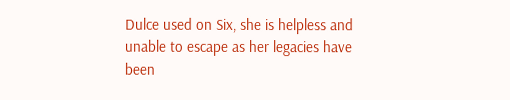Dulce used on Six, she is helpless and unable to escape as her legacies have been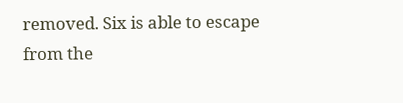removed. Six is able to escape from the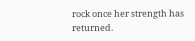rock once her strength has returned.